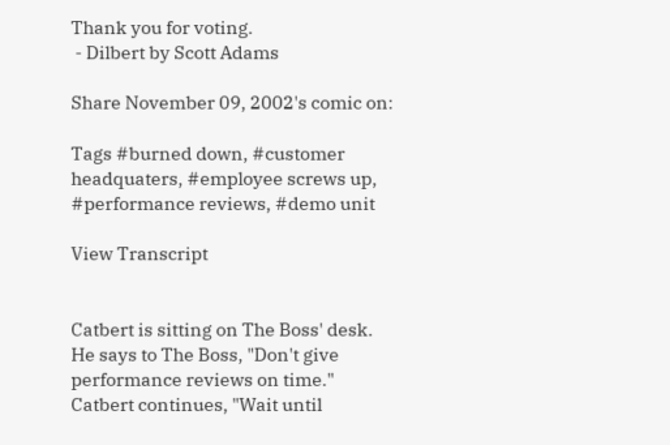Thank you for voting.
 - Dilbert by Scott Adams

Share November 09, 2002's comic on:

Tags #burned down, #customer headquaters, #employee screws up, #performance reviews, #demo unit

View Transcript


Catbert is sitting on The Boss' desk. He says to The Boss, "Don't give performance reviews on time." Catbert continues, "Wait until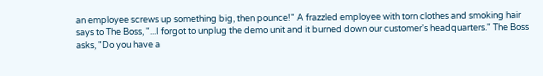an employee screws up something big, then pounce!" A frazzled employee with torn clothes and smoking hair says to The Boss, "...I forgot to unplug the demo unit and it burned down our customer's headquarters." The Boss asks, "Do you have a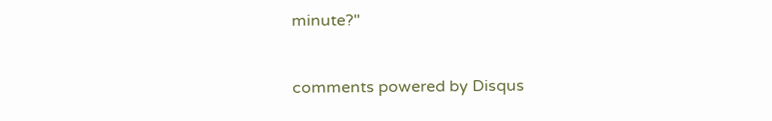minute?"


comments powered by Disqus